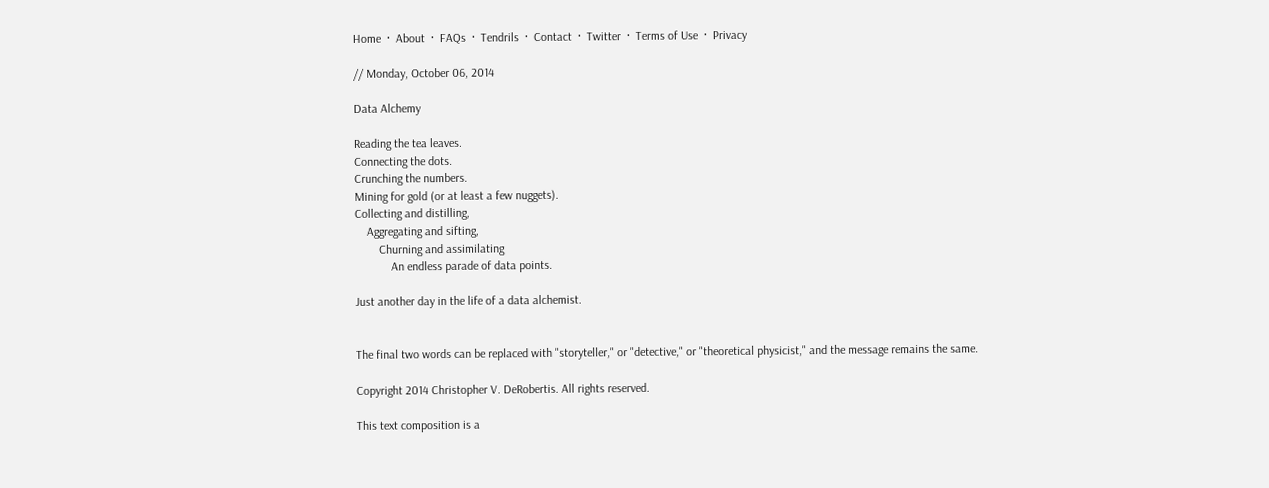Home  ·  About  ·  FAQs  ·  Tendrils  ·  Contact  ·  Twitter  ·  Terms of Use  ·  Privacy

// Monday, October 06, 2014

Data Alchemy

Reading the tea leaves.
Connecting the dots.
Crunching the numbers.
Mining for gold (or at least a few nuggets).
Collecting and distilling,
    Aggregating and sifting,
        Churning and assimilating
            An endless parade of data points.

Just another day in the life of a data alchemist.


The final two words can be replaced with "storyteller," or "detective," or "theoretical physicist," and the message remains the same.

Copyright 2014 Christopher V. DeRobertis. All rights reserved.

This text composition is a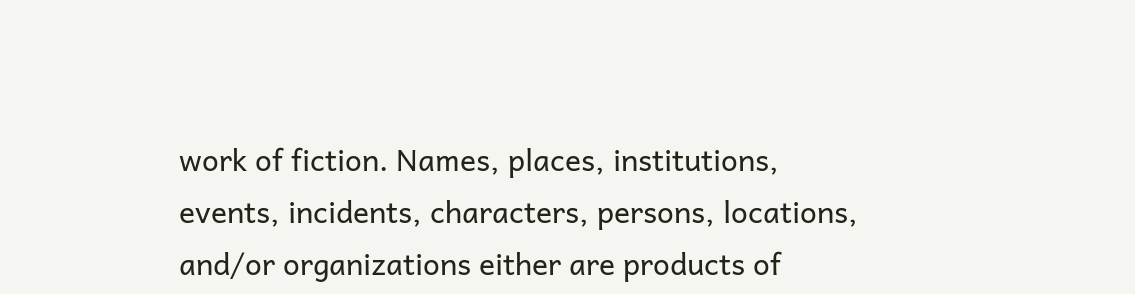work of fiction. Names, places, institutions, events, incidents, characters, persons, locations, and/or organizations either are products of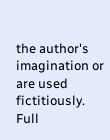the author's imagination or are used fictitiously. Full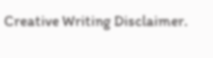Creative Writing Disclaimer.